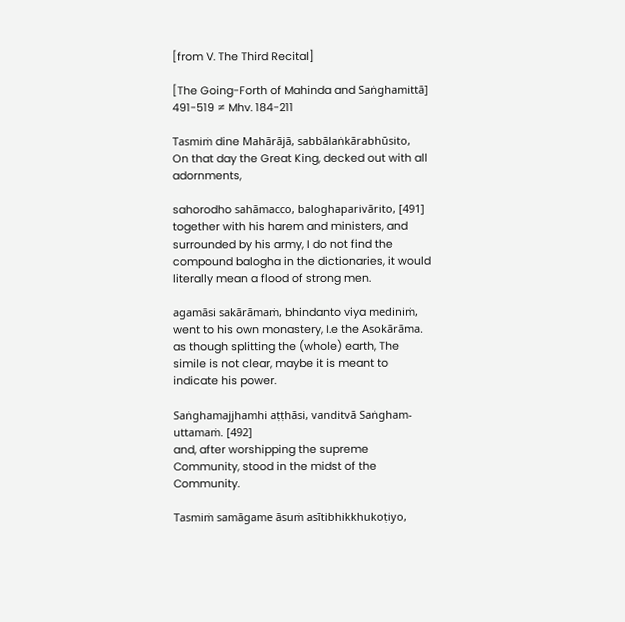[from V. The Third Recital]

[The Going-Forth of Mahinda and Saṅghamittā]
491-519 ≠ Mhv. 184-211

Tasmiṁ dine Mahārājā, sabbālaṅkārabhūsito,
On that day the Great King, decked out with all adornments,

sahorodho sahāmacco, baloghaparivārito, [491]
together with his harem and ministers, and surrounded by his army, I do not find the compound balogha in the dictionaries, it would literally mean a flood of strong men.

agamāsi sakārāmaṁ, bhindanto viya mediniṁ,
went to his own monastery, I.e the Asokārāma. as though splitting the (whole) earth, The simile is not clear, maybe it is meant to indicate his power.

Saṅghamajjhamhi aṭṭhāsi, vanditvā Saṅgham-uttamaṁ. [492]
and, after worshipping the supreme Community, stood in the midst of the Community.

Tasmiṁ samāgame āsuṁ asītibhikkhukoṭiyo,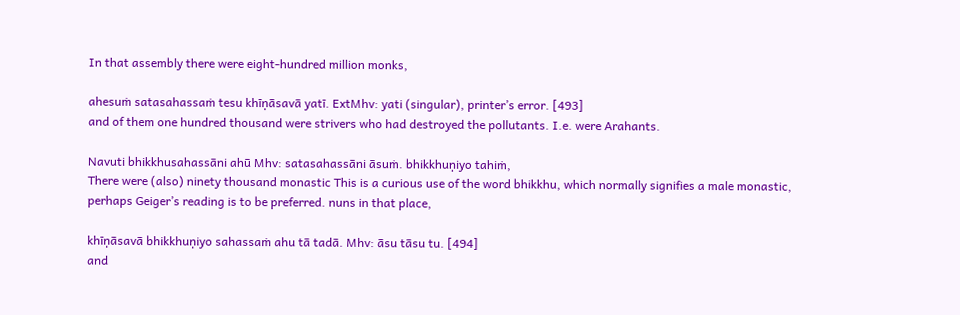In that assembly there were eight-hundred million monks,

ahesuṁ satasahassaṁ tesu khīṇāsavā yatī. ExtMhv: yati (singular), printer’s error. [493]
and of them one hundred thousand were strivers who had destroyed the pollutants. I.e. were Arahants.

Navuti bhikkhusahassāni ahū Mhv: satasahassāni āsuṁ. bhikkhuṇiyo tahiṁ,
There were (also) ninety thousand monastic This is a curious use of the word bhikkhu, which normally signifies a male monastic, perhaps Geiger’s reading is to be preferred. nuns in that place,

khīṇāsavā bhikkhuṇiyo sahassaṁ ahu tā tadā. Mhv: āsu tāsu tu. [494]
and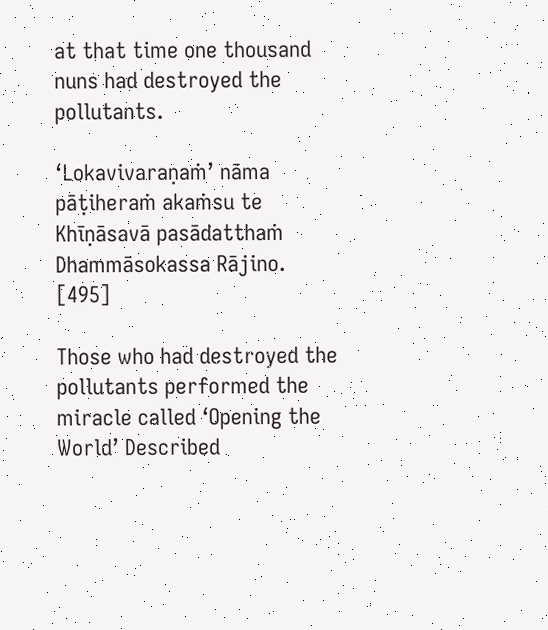at that time one thousand nuns had destroyed the pollutants.

‘Lokavivaraṇaṁ’ nāma pāṭiheraṁ akaṁsu te
Khīṇāsavā pasādatthaṁ Dhammāsokassa Rājino. [495]

Those who had destroyed the pollutants performed the miracle called ‘Opening the World’ Described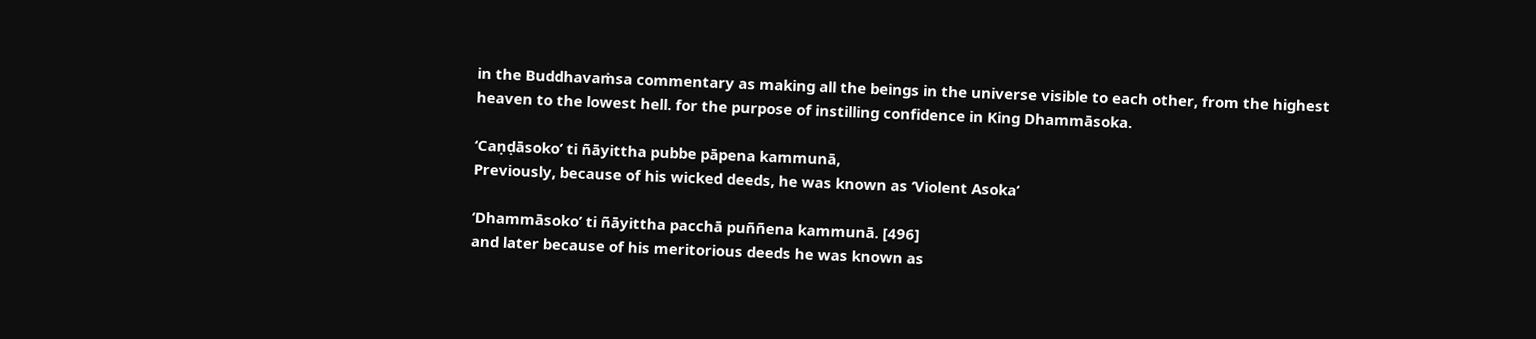in the Buddhavaṁsa commentary as making all the beings in the universe visible to each other, from the highest heaven to the lowest hell. for the purpose of instilling confidence in King Dhammāsoka.

‘Caṇḍāsoko’ ti ñāyittha pubbe pāpena kammunā,
Previously, because of his wicked deeds, he was known as ‘Violent Asoka’

‘Dhammāsoko’ ti ñāyittha pacchā puññena kammunā. [496]
and later because of his meritorious deeds he was known as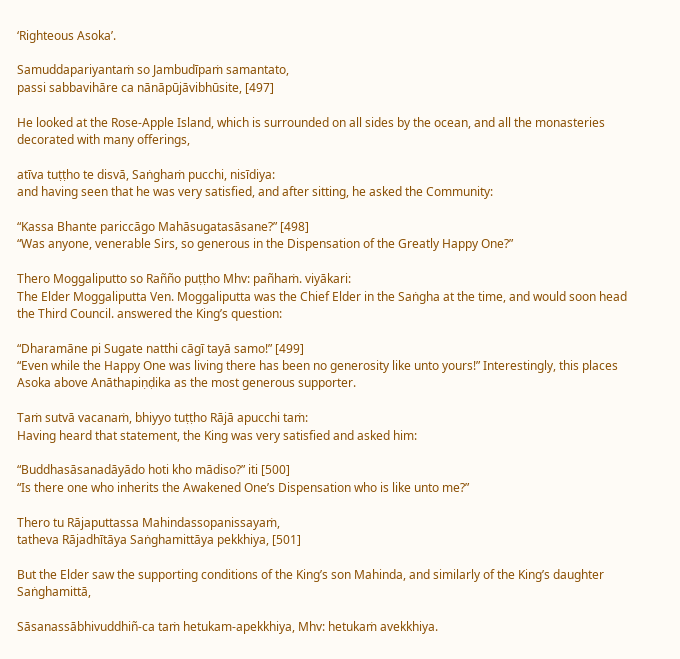‘Righteous Asoka’.

Samuddapariyantaṁ so Jambudīpaṁ samantato,
passi sabbavihāre ca nānāpūjāvibhūsite, [497]

He looked at the Rose-Apple Island, which is surrounded on all sides by the ocean, and all the monasteries decorated with many offerings,

atīva tuṭṭho te disvā, Saṅghaṁ pucchi, nisīdiya:
and having seen that he was very satisfied, and after sitting, he asked the Community:

“Kassa Bhante pariccāgo Mahāsugatasāsane?” [498]
“Was anyone, venerable Sirs, so generous in the Dispensation of the Greatly Happy One?”

Thero Moggaliputto so Rañño puṭṭho Mhv: pañhaṁ. viyākari:
The Elder Moggaliputta Ven. Moggaliputta was the Chief Elder in the Saṅgha at the time, and would soon head the Third Council. answered the King’s question:

“Dharamāne pi Sugate natthi cāgī tayā samo!” [499]
“Even while the Happy One was living there has been no generosity like unto yours!” Interestingly, this places Asoka above Anāthapiṇḍika as the most generous supporter.

Taṁ sutvā vacanaṁ, bhiyyo tuṭṭho Rājā apucchi taṁ:
Having heard that statement, the King was very satisfied and asked him:

“Buddhasāsanadāyādo hoti kho mādiso?” iti [500]
“Is there one who inherits the Awakened One’s Dispensation who is like unto me?”

Thero tu Rājaputtassa Mahindassopanissayaṁ,
tatheva Rājadhītāya Saṅghamittāya pekkhiya, [501]

But the Elder saw the supporting conditions of the King’s son Mahinda, and similarly of the King’s daughter Saṅghamittā,

Sāsanassābhivuddhiñ-ca taṁ hetukam-apekkhiya, Mhv: hetukaṁ avekkhiya.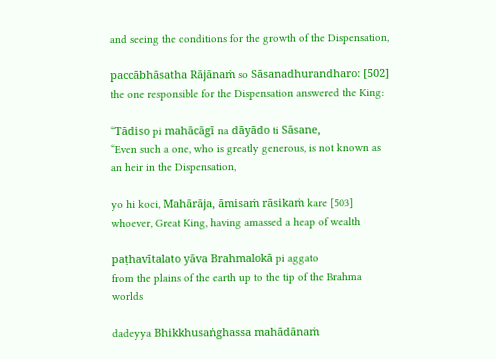and seeing the conditions for the growth of the Dispensation,

paccābhāsatha Rājānaṁ so Sāsanadhurandharo: [502]
the one responsible for the Dispensation answered the King:

“Tādiso pi mahācāgī na dāyādo ti Sāsane,
“Even such a one, who is greatly generous, is not known as an heir in the Dispensation,

yo hi koci, Mahārāja, āmisaṁ rāsikaṁ kare [503]
whoever, Great King, having amassed a heap of wealth

paṭhavītalato yāva Brahmalokā pi aggato
from the plains of the earth up to the tip of the Brahma worlds

dadeyya Bhikkhusaṅghassa mahādānaṁ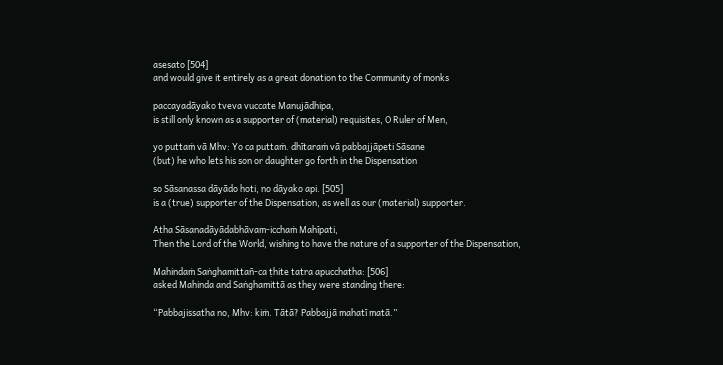asesato [504]
and would give it entirely as a great donation to the Community of monks

paccayadāyako tveva vuccate Manujādhipa,
is still only known as a supporter of (material) requisites, O Ruler of Men,

yo puttaṁ vā Mhv: Yo ca puttaṁ. dhītaraṁ vā pabbajjāpeti Sāsane
(but) he who lets his son or daughter go forth in the Dispensation

so Sāsanassa dāyādo hoti, no dāyako api. [505]
is a (true) supporter of the Dispensation, as well as our (material) supporter.

Atha Sāsanadāyādabhāvam-icchaṁ Mahīpati,
Then the Lord of the World, wishing to have the nature of a supporter of the Dispensation,

Mahindaṁ Saṅghamittañ-ca ṭhite tatra apucchatha: [506]
asked Mahinda and Saṅghamittā as they were standing there:

“Pabbajissatha no, Mhv: kiṁ. Tātā? Pabbajjā mahatī matā.”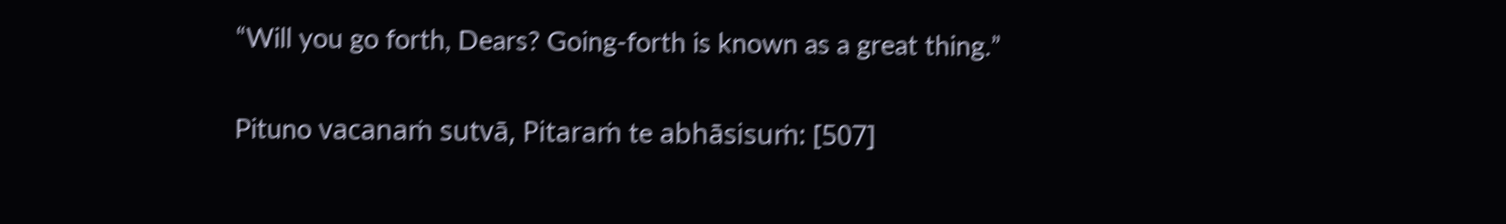“Will you go forth, Dears? Going-forth is known as a great thing.”

Pituno vacanaṁ sutvā, Pitaraṁ te abhāsisuṁ: [507]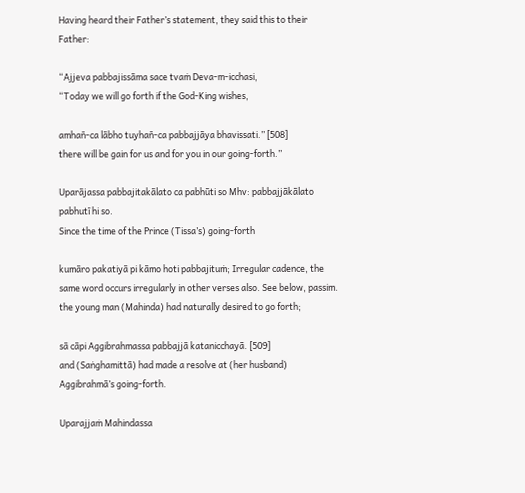Having heard their Father’s statement, they said this to their Father:

“Ajjeva pabbajissāma sace tvaṁ Deva-m-icchasi,
“Today we will go forth if the God-King wishes,

amhañ-ca lābho tuyhañ-ca pabbajjāya bhavissati.” [508]
there will be gain for us and for you in our going-forth.”

Uparājassa pabbajitakālato ca pabhūti so Mhv: pabbajjākālato pabhutī hi so.
Since the time of the Prince (Tissa’s) going-forth

kumāro pakatiyā pi kāmo hoti pabbajituṁ; Irregular cadence, the same word occurs irregularly in other verses also. See below, passim.
the young man (Mahinda) had naturally desired to go forth;

sā cāpi Aggibrahmassa pabbajjā katanicchayā. [509]
and (Saṅghamittā) had made a resolve at (her husband) Aggibrahmā’s going-forth.

Uparajjaṁ Mahindassa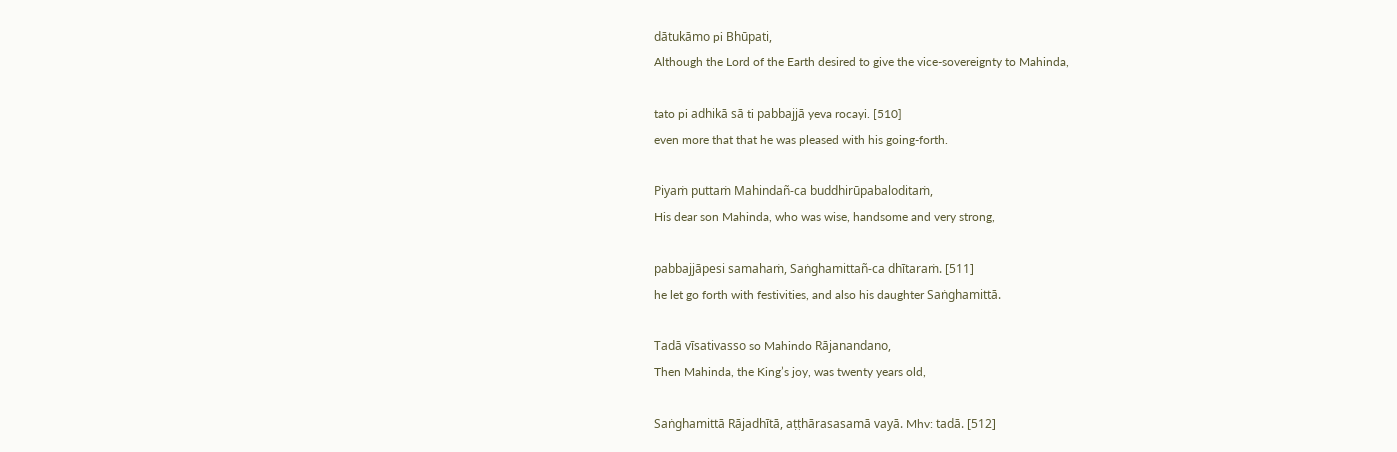dātukāmo pi Bhūpati,
Although the Lord of the Earth desired to give the vice-sovereignty to Mahinda,

tato pi adhikā sā ti pabbajjā yeva rocayi. [510]
even more that that he was pleased with his going-forth.

Piyaṁ puttaṁ Mahindañ-ca buddhirūpabaloditaṁ,
His dear son Mahinda, who was wise, handsome and very strong,

pabbajjāpesi samahaṁ, Saṅghamittañ-ca dhītaraṁ. [511]
he let go forth with festivities, and also his daughter Saṅghamittā.

Tadā vīsativasso so Mahindo Rājanandano,
Then Mahinda, the King’s joy, was twenty years old,

Saṅghamittā Rājadhītā, aṭṭhārasasamā vayā. Mhv: tadā. [512]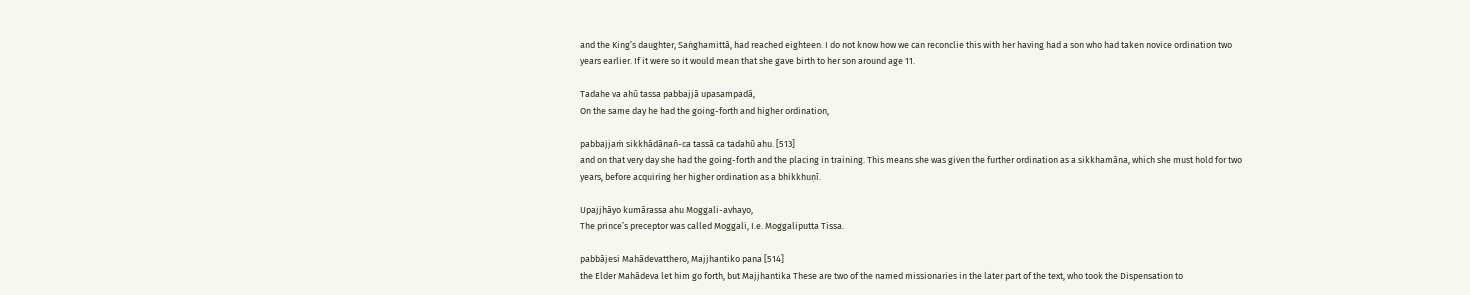and the King’s daughter, Saṅghamittā, had reached eighteen. I do not know how we can reconclie this with her having had a son who had taken novice ordination two years earlier. If it were so it would mean that she gave birth to her son around age 11.

Tadahe va ahū tassa pabbajjā upasampadā,
On the same day he had the going-forth and higher ordination,

pabbajjaṁ sikkhādānañ-ca tassā ca tadahū ahu. [513]
and on that very day she had the going-forth and the placing in training. This means she was given the further ordination as a sikkhamāna, which she must hold for two years, before acquiring her higher ordination as a bhikkhuṇī.

Upajjhāyo kumārassa ahu Moggali-avhayo,
The prince’s preceptor was called Moggali, I.e. Moggaliputta Tissa.

pabbājesi Mahādevatthero, Majjhantiko pana [514]
the Elder Mahādeva let him go forth, but Majjhantika These are two of the named missionaries in the later part of the text, who took the Dispensation to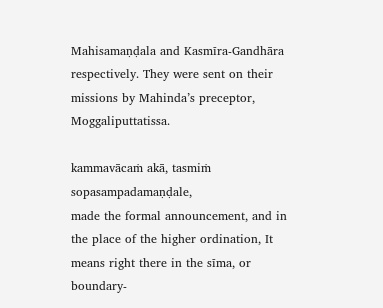Mahisamaṇḍala and Kasmīra-Gandhāra respectively. They were sent on their missions by Mahinda’s preceptor, Moggaliputtatissa.

kammavācaṁ akā, tasmiṁ sopasampadamaṇḍale,
made the formal announcement, and in the place of the higher ordination, It means right there in the sīma, or boundary-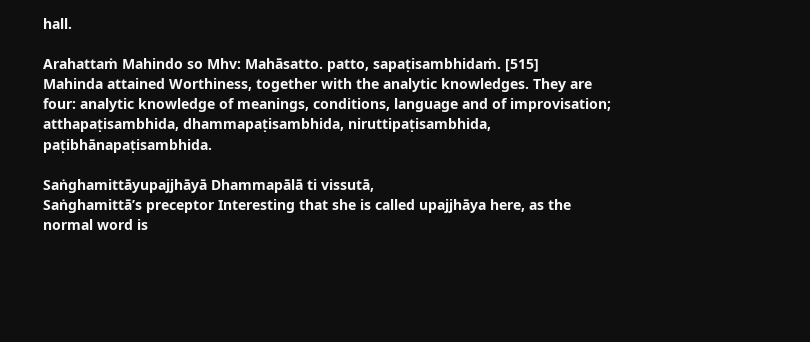hall.

Arahattaṁ Mahindo so Mhv: Mahāsatto. patto, sapaṭisambhidaṁ. [515]
Mahinda attained Worthiness, together with the analytic knowledges. They are four: analytic knowledge of meanings, conditions, language and of improvisation; atthapaṭisambhida, dhammapaṭisambhida, niruttipaṭisambhida, paṭibhānapaṭisambhida.

Saṅghamittāyupajjhāyā Dhammapālā ti vissutā,
Saṅghamittā’s preceptor Interesting that she is called upajjhāya here, as the normal word is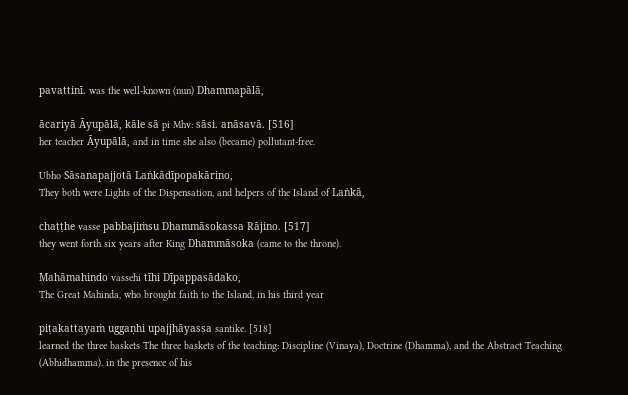pavattinī. was the well-known (nun) Dhammapālā,

ācariyā Āyupālā, kāle sā pi Mhv: sāsi. anāsavā. [516]
her teacher Āyupālā, and in time she also (became) pollutant-free.

Ubho Sāsanapajjotā Laṅkādīpopakārino,
They both were Lights of the Dispensation, and helpers of the Island of Laṅkā,

chaṭṭhe vasse pabbajiṁsu Dhammāsokassa Rājino. [517]
they went forth six years after King Dhammāsoka (came to the throne).

Mahāmahindo vassehi tīhi Dīpappasādako,
The Great Mahinda, who brought faith to the Island, in his third year

piṭakattayaṁ uggaṇhi upajjhāyassa santike. [518]
learned the three baskets The three baskets of the teaching: Discipline (Vinaya), Doctrine (Dhamma), and the Abstract Teaching (Abhidhamma). in the presence of his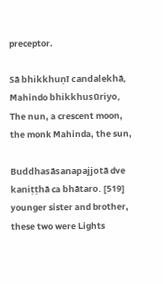preceptor.

Sā bhikkhuṇī candalekhā, Mahindo bhikkhusūriyo,
The nun, a crescent moon, the monk Mahinda, the sun,

Buddhasāsanapajjotā dve kaniṭṭhā ca bhātaro. [519]
younger sister and brother, these two were Lights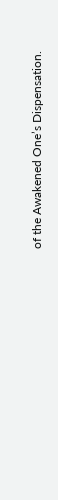of the Awakened One’s Dispensation.